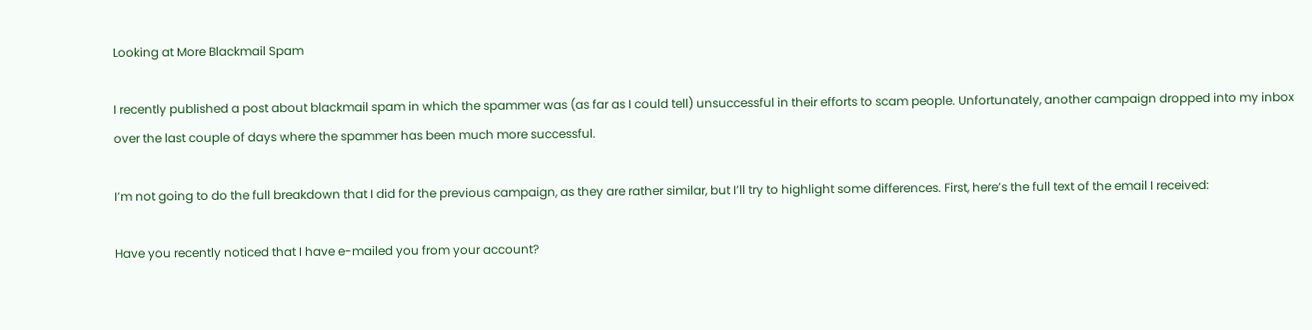Looking at More Blackmail Spam

I recently published a post about blackmail spam in which the spammer was (as far as I could tell) unsuccessful in their efforts to scam people. Unfortunately, another campaign dropped into my inbox over the last couple of days where the spammer has been much more successful.

I’m not going to do the full breakdown that I did for the previous campaign, as they are rather similar, but I’ll try to highlight some differences. First, here’s the full text of the email I received:

Have you recently noticed that I have e-mailed you from your account?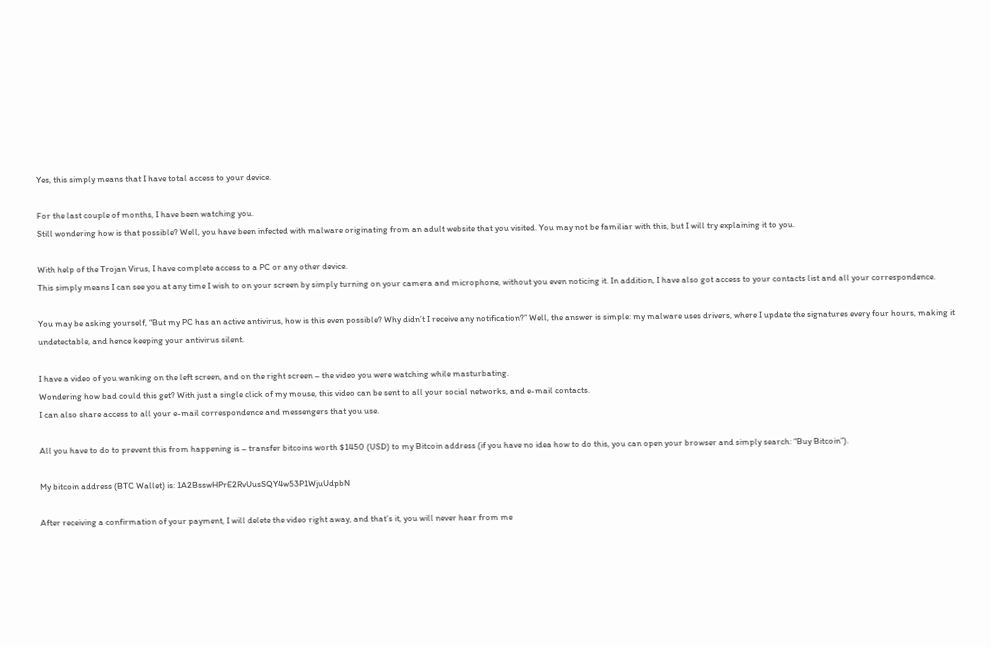Yes, this simply means that I have total access to your device.

For the last couple of months, I have been watching you.
Still wondering how is that possible? Well, you have been infected with malware originating from an adult website that you visited. You may not be familiar with this, but I will try explaining it to you.

With help of the Trojan Virus, I have complete access to a PC or any other device.
This simply means I can see you at any time I wish to on your screen by simply turning on your camera and microphone, without you even noticing it. In addition, I have also got access to your contacts list and all your correspondence.

You may be asking yourself, “But my PC has an active antivirus, how is this even possible? Why didn’t I receive any notification?” Well, the answer is simple: my malware uses drivers, where I update the signatures every four hours, making it undetectable, and hence keeping your antivirus silent.

I have a video of you wanking on the left screen, and on the right screen – the video you were watching while masturbating.
Wondering how bad could this get? With just a single click of my mouse, this video can be sent to all your social networks, and e-mail contacts.
I can also share access to all your e-mail correspondence and messengers that you use.

All you have to do to prevent this from happening is – transfer bitcoins worth $1450 (USD) to my Bitcoin address (if you have no idea how to do this, you can open your browser and simply search: “Buy Bitcoin”).

My bitcoin address (BTC Wallet) is: 1A2BsswHPrE2RvUusSQY4w53P1WjuUdpbN

After receiving a confirmation of your payment, I will delete the video right away, and that’s it, you will never hear from me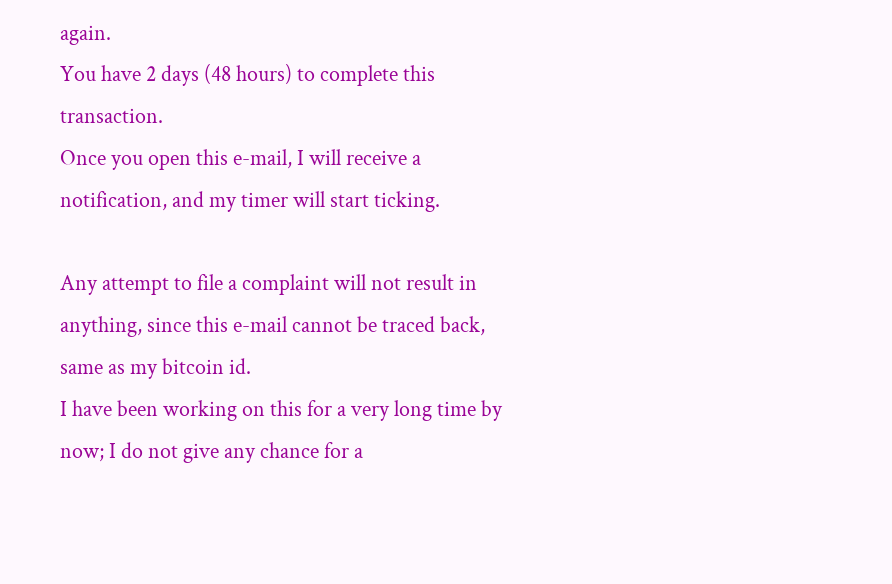again.
You have 2 days (48 hours) to complete this transaction.
Once you open this e-mail, I will receive a notification, and my timer will start ticking.

Any attempt to file a complaint will not result in anything, since this e-mail cannot be traced back, same as my bitcoin id.
I have been working on this for a very long time by now; I do not give any chance for a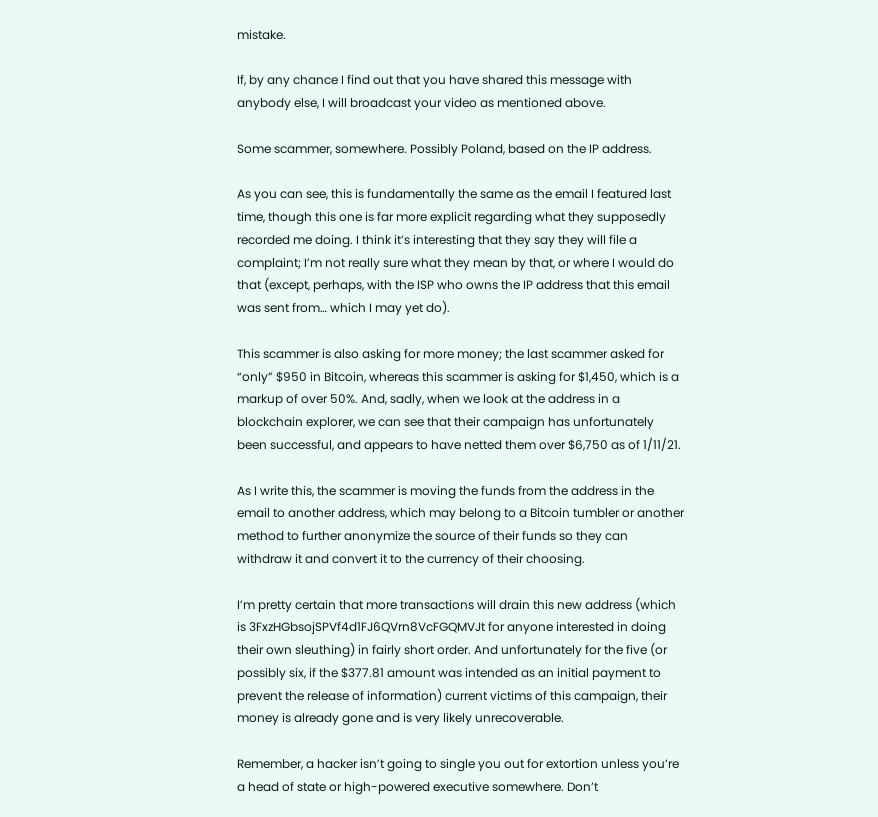mistake.

If, by any chance I find out that you have shared this message with anybody else, I will broadcast your video as mentioned above.

Some scammer, somewhere. Possibly Poland, based on the IP address.

As you can see, this is fundamentally the same as the email I featured last time, though this one is far more explicit regarding what they supposedly recorded me doing. I think it’s interesting that they say they will file a complaint; I’m not really sure what they mean by that, or where I would do that (except, perhaps, with the ISP who owns the IP address that this email was sent from… which I may yet do).

This scammer is also asking for more money; the last scammer asked for “only” $950 in Bitcoin, whereas this scammer is asking for $1,450, which is a markup of over 50%. And, sadly, when we look at the address in a blockchain explorer, we can see that their campaign has unfortunately been successful, and appears to have netted them over $6,750 as of 1/11/21.

As I write this, the scammer is moving the funds from the address in the email to another address, which may belong to a Bitcoin tumbler or another method to further anonymize the source of their funds so they can withdraw it and convert it to the currency of their choosing.

I’m pretty certain that more transactions will drain this new address (which is 3FxzHGbsojSPVf4d1FJ6QVrn8VcFGQMVJt for anyone interested in doing their own sleuthing) in fairly short order. And unfortunately for the five (or possibly six, if the $377.81 amount was intended as an initial payment to prevent the release of information) current victims of this campaign, their money is already gone and is very likely unrecoverable.

Remember, a hacker isn’t going to single you out for extortion unless you’re a head of state or high-powered executive somewhere. Don’t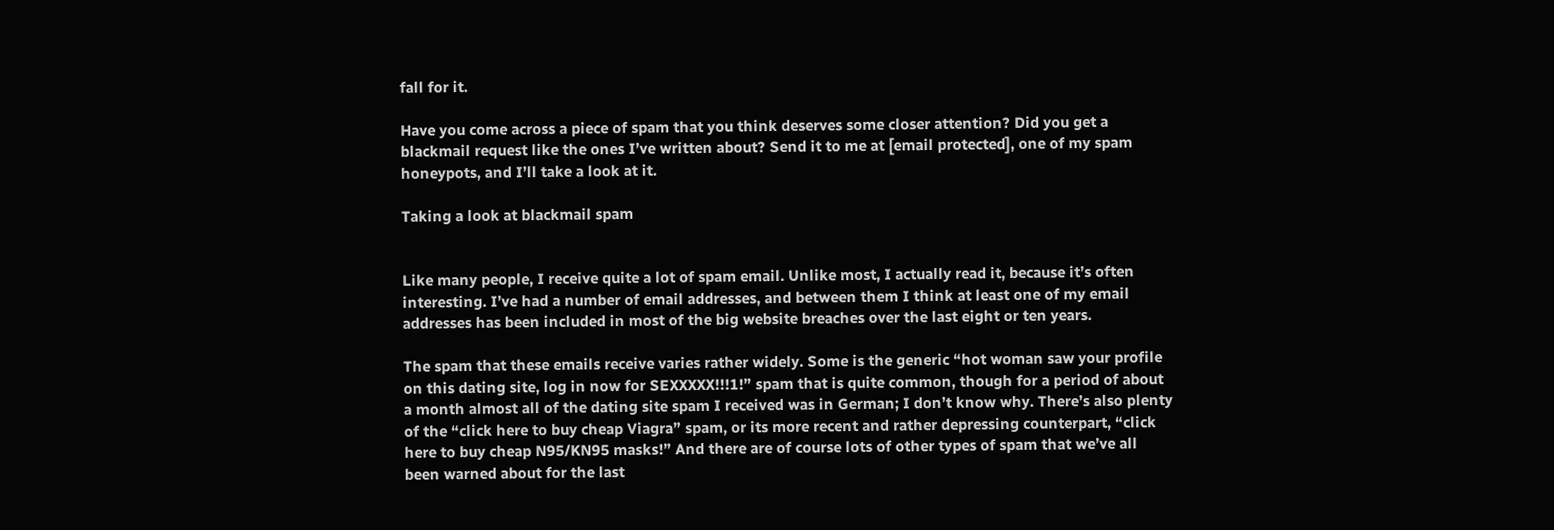fall for it.

Have you come across a piece of spam that you think deserves some closer attention? Did you get a blackmail request like the ones I’ve written about? Send it to me at [email protected], one of my spam honeypots, and I’ll take a look at it.

Taking a look at blackmail spam


Like many people, I receive quite a lot of spam email. Unlike most, I actually read it, because it’s often interesting. I’ve had a number of email addresses, and between them I think at least one of my email addresses has been included in most of the big website breaches over the last eight or ten years.

The spam that these emails receive varies rather widely. Some is the generic “hot woman saw your profile on this dating site, log in now for SEXXXXX!!!1!” spam that is quite common, though for a period of about a month almost all of the dating site spam I received was in German; I don’t know why. There’s also plenty of the “click here to buy cheap Viagra” spam, or its more recent and rather depressing counterpart, “click here to buy cheap N95/KN95 masks!” And there are of course lots of other types of spam that we’ve all been warned about for the last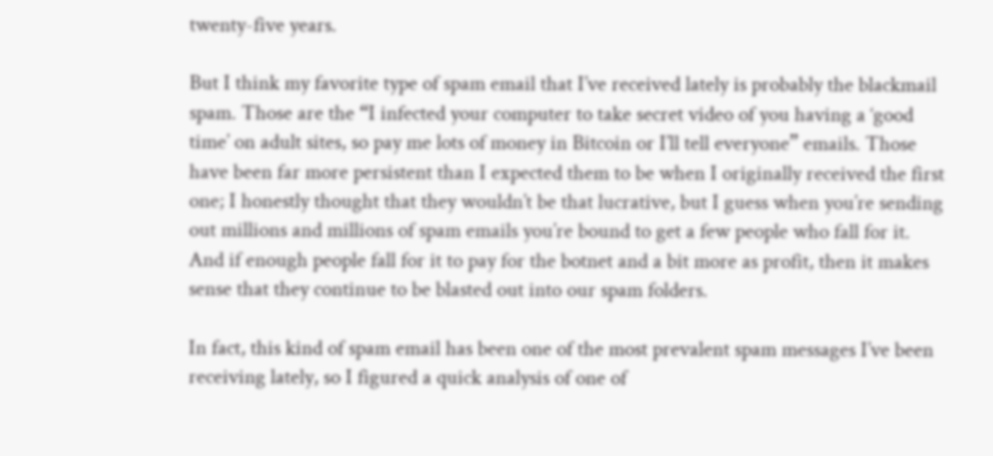twenty-five years.

But I think my favorite type of spam email that I’ve received lately is probably the blackmail spam. Those are the “I infected your computer to take secret video of you having a ‘good time’ on adult sites, so pay me lots of money in Bitcoin or I’ll tell everyone” emails. Those have been far more persistent than I expected them to be when I originally received the first one; I honestly thought that they wouldn’t be that lucrative, but I guess when you’re sending out millions and millions of spam emails you’re bound to get a few people who fall for it. And if enough people fall for it to pay for the botnet and a bit more as profit, then it makes sense that they continue to be blasted out into our spam folders.

In fact, this kind of spam email has been one of the most prevalent spam messages I’ve been receiving lately, so I figured a quick analysis of one of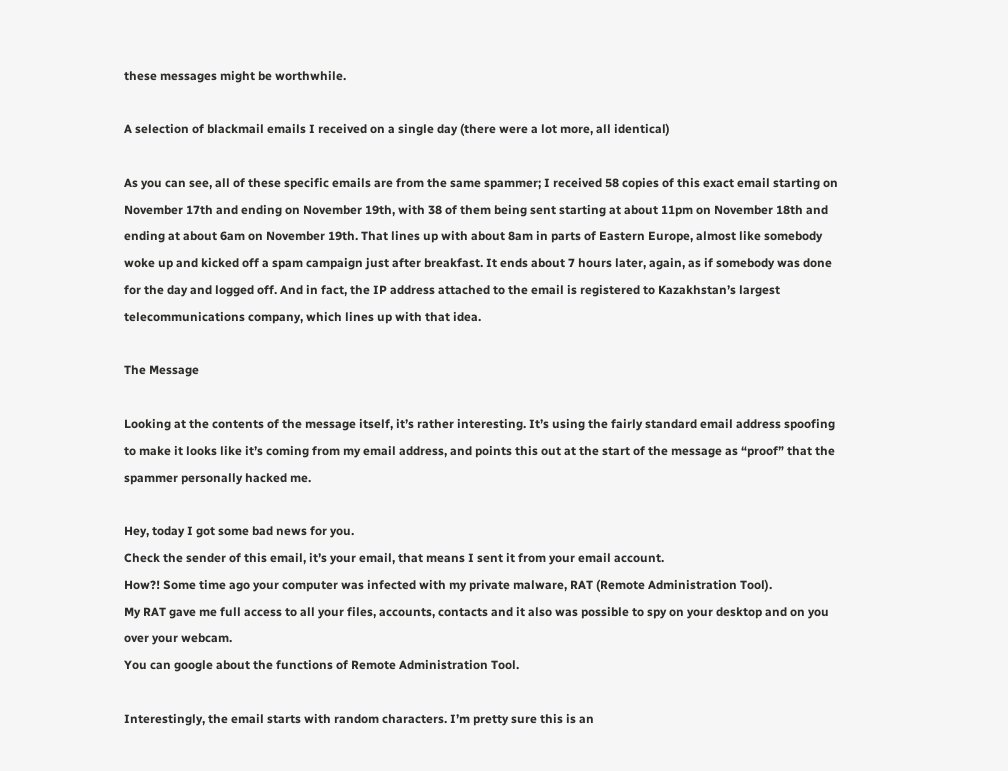these messages might be worthwhile.

A selection of blackmail emails I received on a single day (there were a lot more, all identical)

As you can see, all of these specific emails are from the same spammer; I received 58 copies of this exact email starting on November 17th and ending on November 19th, with 38 of them being sent starting at about 11pm on November 18th and ending at about 6am on November 19th. That lines up with about 8am in parts of Eastern Europe, almost like somebody woke up and kicked off a spam campaign just after breakfast. It ends about 7 hours later, again, as if somebody was done for the day and logged off. And in fact, the IP address attached to the email is registered to Kazakhstan’s largest telecommunications company, which lines up with that idea.

The Message

Looking at the contents of the message itself, it’s rather interesting. It’s using the fairly standard email address spoofing to make it looks like it’s coming from my email address, and points this out at the start of the message as “proof” that the spammer personally hacked me.

Hey, today I got some bad news for you.
Check the sender of this email, it’s your email, that means I sent it from your email account.
How?! Some time ago your computer was infected with my private malware, RAT (Remote Administration Tool).
My RAT gave me full access to all your files, accounts, contacts and it also was possible to spy on your desktop and on you over your webcam.
You can google about the functions of Remote Administration Tool.

Interestingly, the email starts with random characters. I’m pretty sure this is an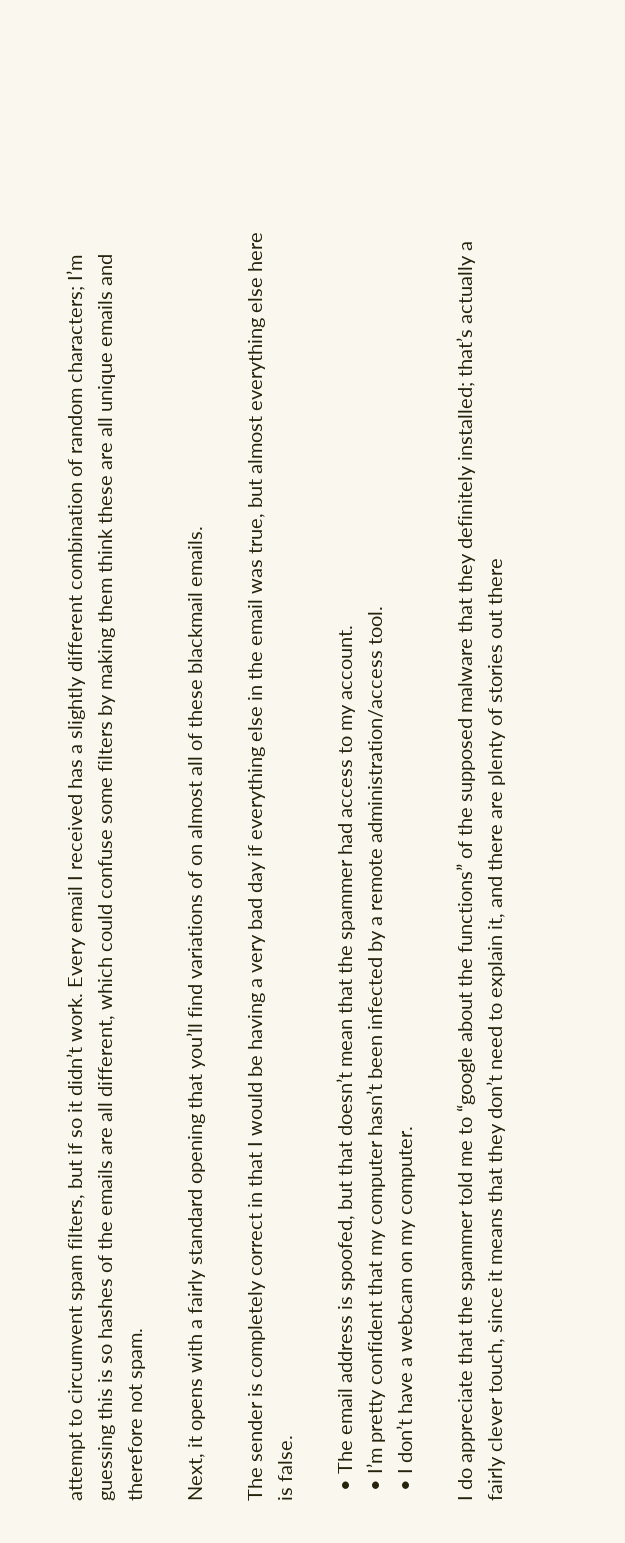attempt to circumvent spam filters, but if so it didn’t work. Every email I received has a slightly different combination of random characters; I’m guessing this is so hashes of the emails are all different, which could confuse some filters by making them think these are all unique emails and therefore not spam.

Next, it opens with a fairly standard opening that you’ll find variations of on almost all of these blackmail emails.

The sender is completely correct in that I would be having a very bad day if everything else in the email was true, but almost everything else here is false.

  • The email address is spoofed, but that doesn’t mean that the spammer had access to my account.
  • I’m pretty confident that my computer hasn’t been infected by a remote administration/access tool.
  • I don’t have a webcam on my computer.

I do appreciate that the spammer told me to “google about the functions” of the supposed malware that they definitely installed; that’s actually a fairly clever touch, since it means that they don’t need to explain it, and there are plenty of stories out there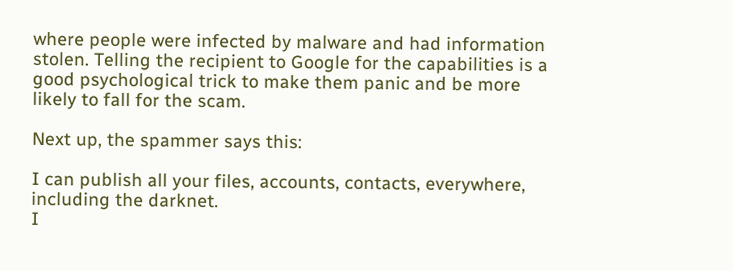where people were infected by malware and had information stolen. Telling the recipient to Google for the capabilities is a good psychological trick to make them panic and be more likely to fall for the scam.

Next up, the spammer says this:

I can publish all your files, accounts, contacts, everywhere, including the darknet.
I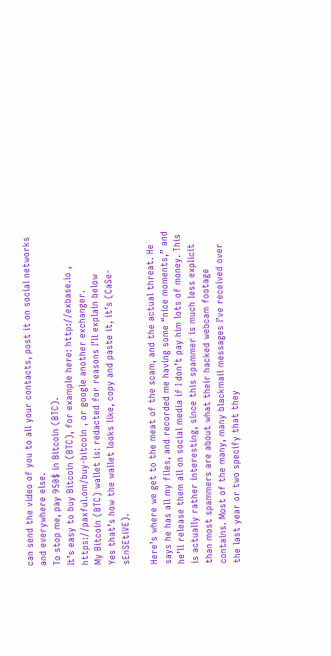can send the video of you to all your contacts, post it on social networks and everywhere else.
To stop me, pay 950$ in Bitcoin (BTC).
It’s easy to buy Bitcoin (BTC), for example here: http://exbase.io , https://paxful.om/buy-bitcoin , or google another exchanger.
My Bitcoin (BTC) wallet is: redacted for reasons I’ll explain below
Yes that’s how the wallet looks like, copy and paste it, it’s (CaSe-sEnSEtiVE).

Here’s where we get to the meat of the scam, and the actual threat. He says he has all my files, and recorded me having some “nice moments,” and he’ll release them all on social media if I don’t pay him lots of money. This is actually rather interesting, since this spammer is much less explicit than most spammers are about what their hacked webcam footage contains. Most of the many, many blackmail messages I’ve received over the last year or two specify that they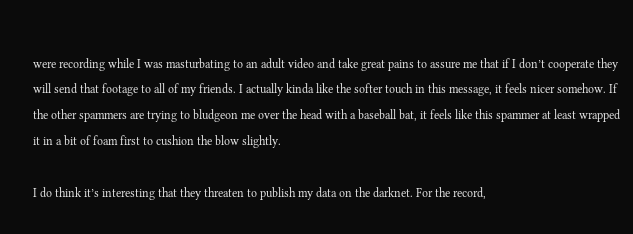were recording while I was masturbating to an adult video and take great pains to assure me that if I don’t cooperate they will send that footage to all of my friends. I actually kinda like the softer touch in this message, it feels nicer somehow. If the other spammers are trying to bludgeon me over the head with a baseball bat, it feels like this spammer at least wrapped it in a bit of foam first to cushion the blow slightly.

I do think it’s interesting that they threaten to publish my data on the darknet. For the record,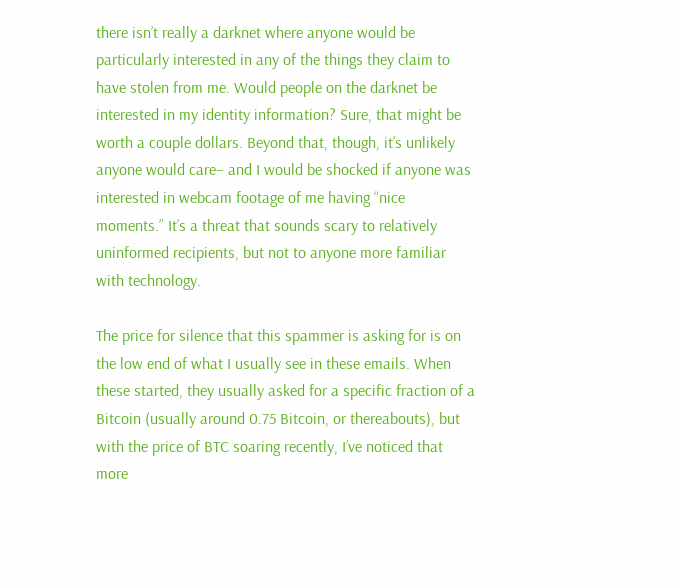there isn’t really a darknet where anyone would be particularly interested in any of the things they claim to have stolen from me. Would people on the darknet be interested in my identity information? Sure, that might be worth a couple dollars. Beyond that, though, it’s unlikely anyone would care– and I would be shocked if anyone was interested in webcam footage of me having “nice moments.” It’s a threat that sounds scary to relatively uninformed recipients, but not to anyone more familiar with technology.

The price for silence that this spammer is asking for is on the low end of what I usually see in these emails. When these started, they usually asked for a specific fraction of a Bitcoin (usually around 0.75 Bitcoin, or thereabouts), but with the price of BTC soaring recently, I’ve noticed that more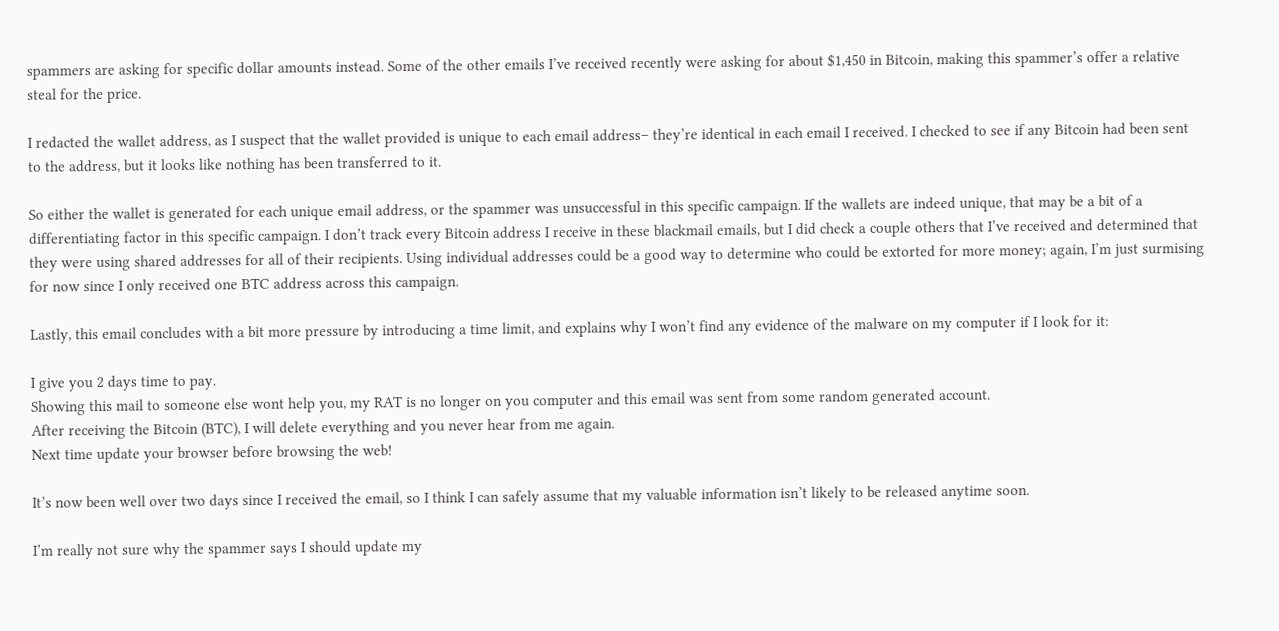spammers are asking for specific dollar amounts instead. Some of the other emails I’ve received recently were asking for about $1,450 in Bitcoin, making this spammer’s offer a relative steal for the price.

I redacted the wallet address, as I suspect that the wallet provided is unique to each email address– they’re identical in each email I received. I checked to see if any Bitcoin had been sent to the address, but it looks like nothing has been transferred to it.

So either the wallet is generated for each unique email address, or the spammer was unsuccessful in this specific campaign. If the wallets are indeed unique, that may be a bit of a differentiating factor in this specific campaign. I don’t track every Bitcoin address I receive in these blackmail emails, but I did check a couple others that I’ve received and determined that they were using shared addresses for all of their recipients. Using individual addresses could be a good way to determine who could be extorted for more money; again, I’m just surmising for now since I only received one BTC address across this campaign.

Lastly, this email concludes with a bit more pressure by introducing a time limit, and explains why I won’t find any evidence of the malware on my computer if I look for it:

I give you 2 days time to pay.
Showing this mail to someone else wont help you, my RAT is no longer on you computer and this email was sent from some random generated account.
After receiving the Bitcoin (BTC), I will delete everything and you never hear from me again.
Next time update your browser before browsing the web!

It’s now been well over two days since I received the email, so I think I can safely assume that my valuable information isn’t likely to be released anytime soon.

I’m really not sure why the spammer says I should update my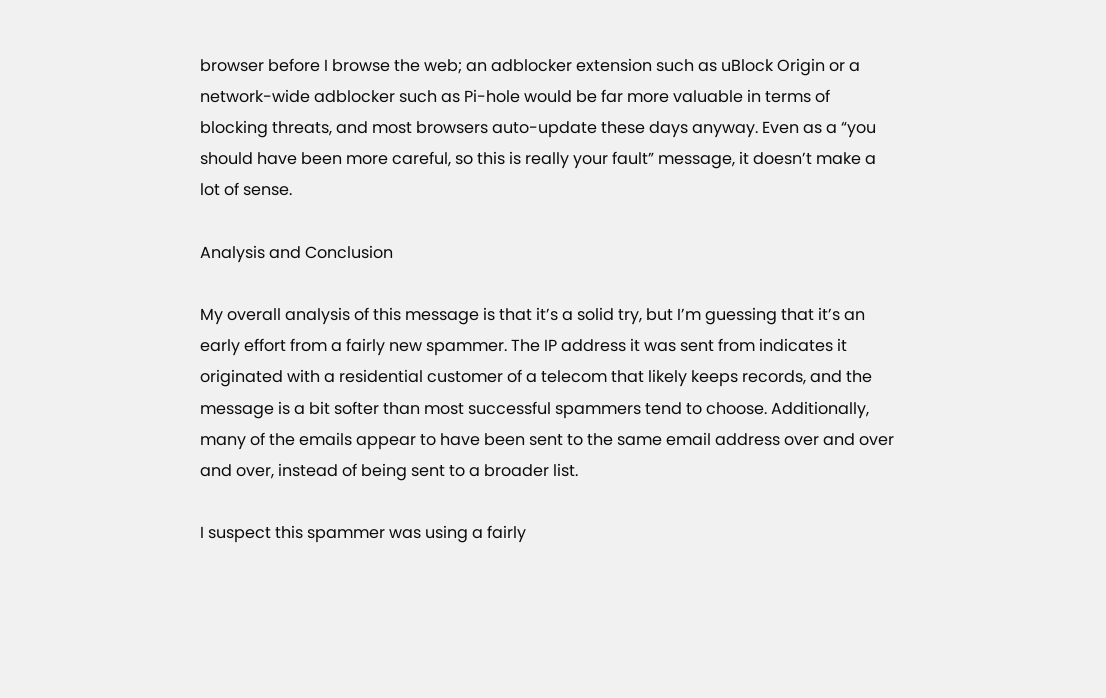browser before I browse the web; an adblocker extension such as uBlock Origin or a network-wide adblocker such as Pi-hole would be far more valuable in terms of blocking threats, and most browsers auto-update these days anyway. Even as a “you should have been more careful, so this is really your fault” message, it doesn’t make a lot of sense.

Analysis and Conclusion

My overall analysis of this message is that it’s a solid try, but I’m guessing that it’s an early effort from a fairly new spammer. The IP address it was sent from indicates it originated with a residential customer of a telecom that likely keeps records, and the message is a bit softer than most successful spammers tend to choose. Additionally, many of the emails appear to have been sent to the same email address over and over and over, instead of being sent to a broader list.

I suspect this spammer was using a fairly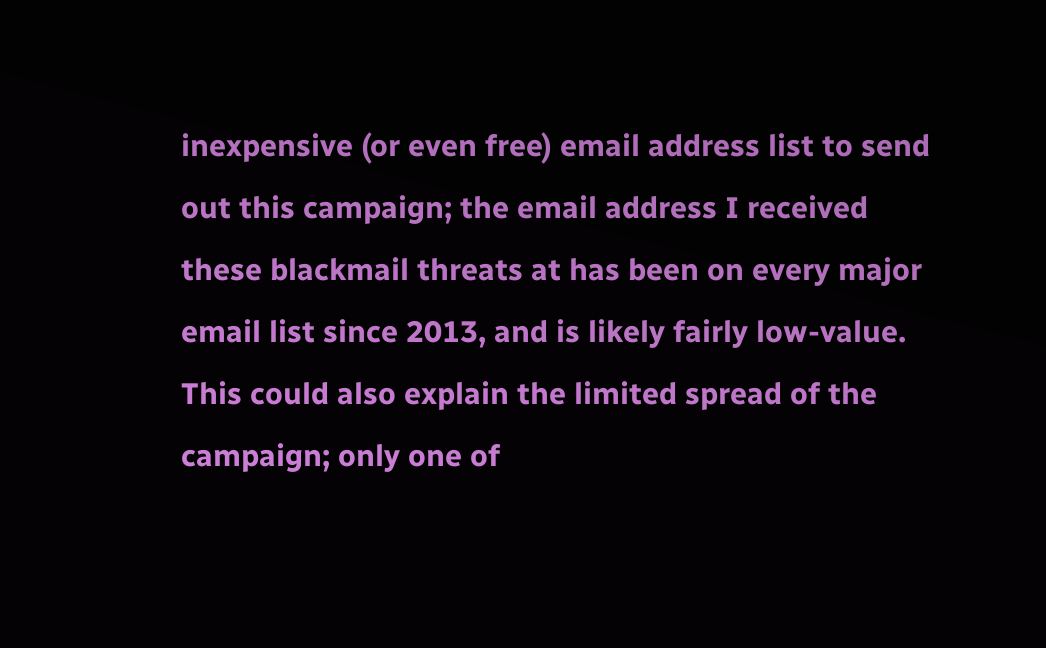inexpensive (or even free) email address list to send out this campaign; the email address I received these blackmail threats at has been on every major email list since 2013, and is likely fairly low-value. This could also explain the limited spread of the campaign; only one of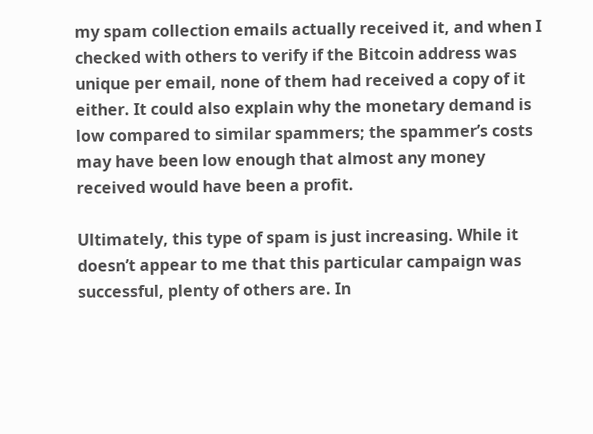my spam collection emails actually received it, and when I checked with others to verify if the Bitcoin address was unique per email, none of them had received a copy of it either. It could also explain why the monetary demand is low compared to similar spammers; the spammer’s costs may have been low enough that almost any money received would have been a profit.

Ultimately, this type of spam is just increasing. While it doesn’t appear to me that this particular campaign was successful, plenty of others are. In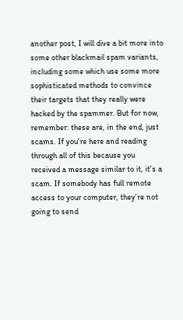another post, I will dive a bit more into some other blackmail spam variants, including some which use some more sophisticated methods to convince their targets that they really were hacked by the spammer. But for now, remember: these are, in the end, just scams. If you’re here and reading through all of this because you received a message similar to it, it’s a scam. If somebody has full remote access to your computer, they’re not going to send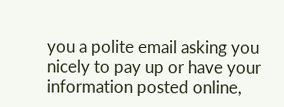you a polite email asking you nicely to pay up or have your information posted online,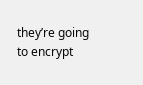they’re going to encrypt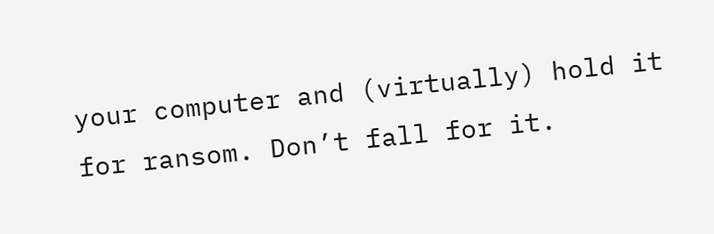your computer and (virtually) hold it for ransom. Don’t fall for it.